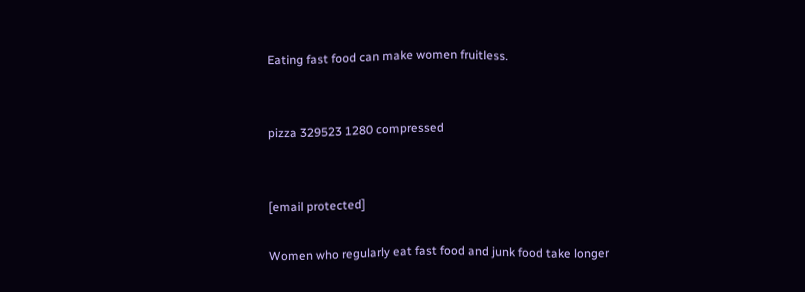Eating fast food can make women fruitless.


pizza 329523 1280 compressed


[email protected]

Women who regularly eat fast food and junk food take longer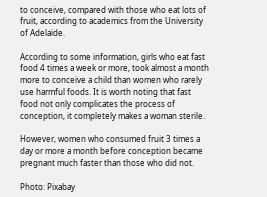to conceive, compared with those who eat lots of fruit, according to academics from the University of Adelaide.

According to some information, girls who eat fast food 4 times a week or more, took almost a month more to conceive a child than women who rarely use harmful foods. It is worth noting that fast food not only complicates the process of conception, it completely makes a woman sterile.

However, women who consumed fruit 3 times a day or more a month before conception became pregnant much faster than those who did not.

Photo: Pixabay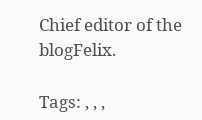Chief editor of the blogFelix.

Tags: , , ,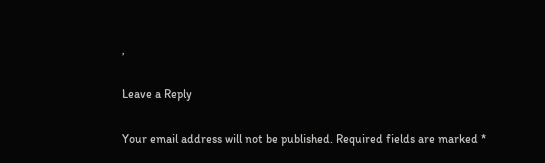,

Leave a Reply

Your email address will not be published. Required fields are marked *